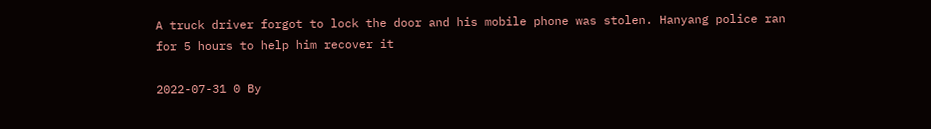A truck driver forgot to lock the door and his mobile phone was stolen. Hanyang police ran for 5 hours to help him recover it

2022-07-31 0 By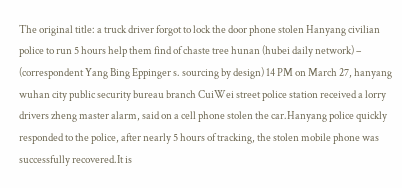The original title: a truck driver forgot to lock the door phone stolen Hanyang civilian police to run 5 hours help them find of chaste tree hunan (hubei daily network) – (correspondent Yang Bing Eppinger s. sourcing by design) 14 PM on March 27, hanyang wuhan city public security bureau branch CuiWei street police station received a lorry drivers zheng master alarm, said on a cell phone stolen the car.Hanyang police quickly responded to the police, after nearly 5 hours of tracking, the stolen mobile phone was successfully recovered.It is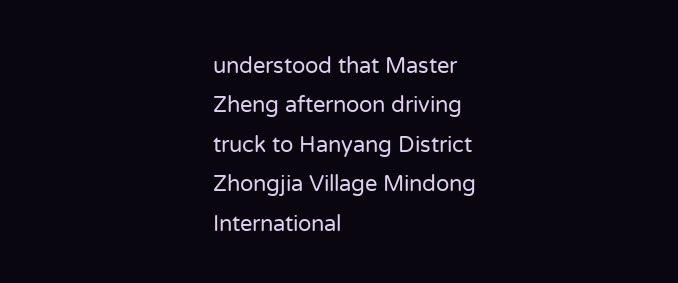understood that Master Zheng afternoon driving truck to Hanyang District Zhongjia Village Mindong International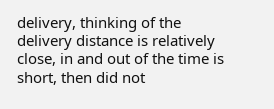delivery, thinking of the delivery distance is relatively close, in and out of the time is short, then did not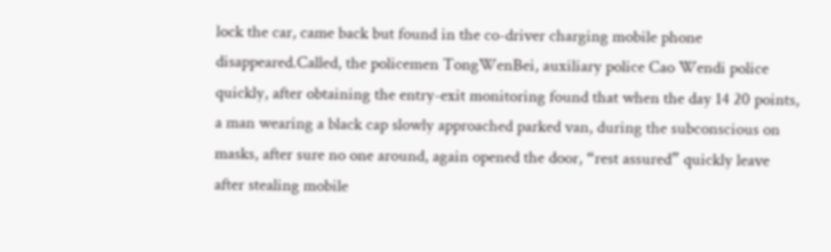lock the car, came back but found in the co-driver charging mobile phone disappeared.Called, the policemen TongWenBei, auxiliary police Cao Wendi police quickly, after obtaining the entry-exit monitoring found that when the day 14 20 points, a man wearing a black cap slowly approached parked van, during the subconscious on masks, after sure no one around, again opened the door, “rest assured” quickly leave after stealing mobile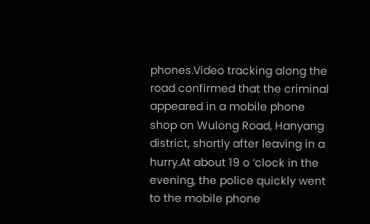phones.Video tracking along the road confirmed that the criminal appeared in a mobile phone shop on Wulong Road, Hanyang district, shortly after leaving in a hurry.At about 19 o ‘clock in the evening, the police quickly went to the mobile phone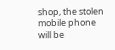shop, the stolen mobile phone will be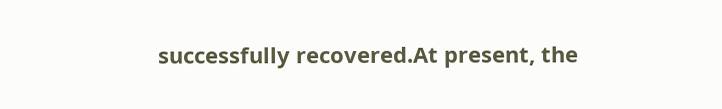successfully recovered.At present, the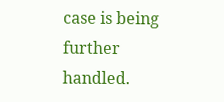case is being further handled.